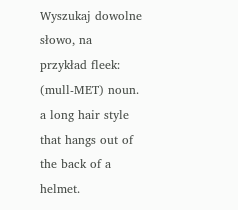Wyszukaj dowolne słowo, na przykład fleek:
(mull-MET) noun. a long hair style that hangs out of the back of a helmet.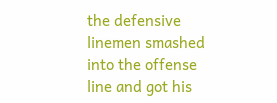the defensive linemen smashed into the offense line and got his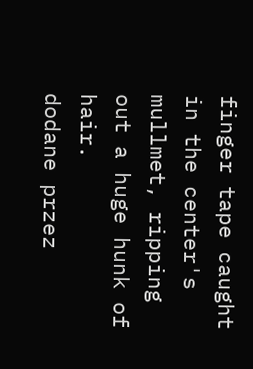finger tape caught in the center's mullmet, ripping out a huge hunk of hair.
dodane przez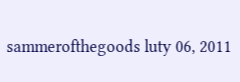sammerofthegoods luty 06, 2011